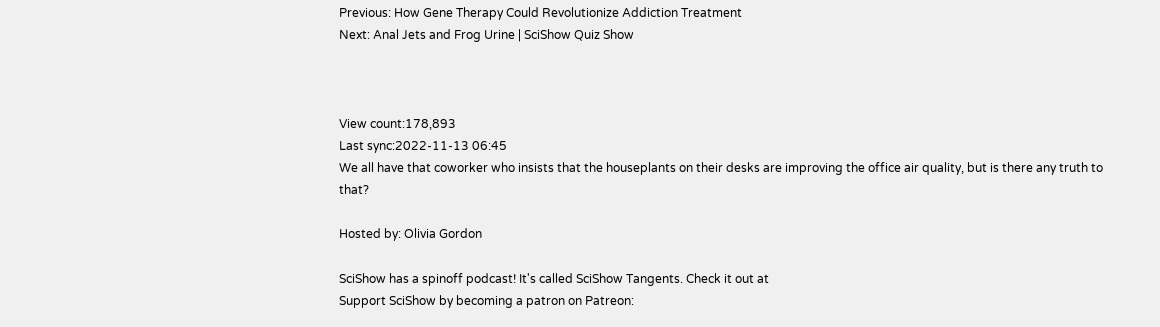Previous: How Gene Therapy Could Revolutionize Addiction Treatment
Next: Anal Jets and Frog Urine | SciShow Quiz Show



View count:178,893
Last sync:2022-11-13 06:45
We all have that coworker who insists that the houseplants on their desks are improving the office air quality, but is there any truth to that?

Hosted by: Olivia Gordon

SciShow has a spinoff podcast! It's called SciShow Tangents. Check it out at
Support SciShow by becoming a patron on Patreon: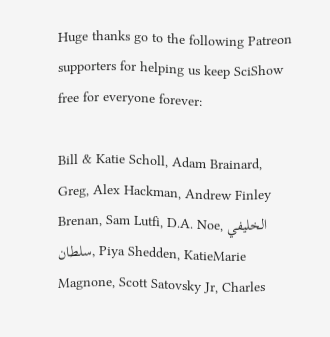Huge thanks go to the following Patreon supporters for helping us keep SciShow free for everyone forever:

Bill & Katie Scholl, Adam Brainard, Greg, Alex Hackman, Andrew Finley Brenan, Sam Lutfi, D.A. Noe, الخليفي سلطان, Piya Shedden, KatieMarie Magnone, Scott Satovsky Jr, Charles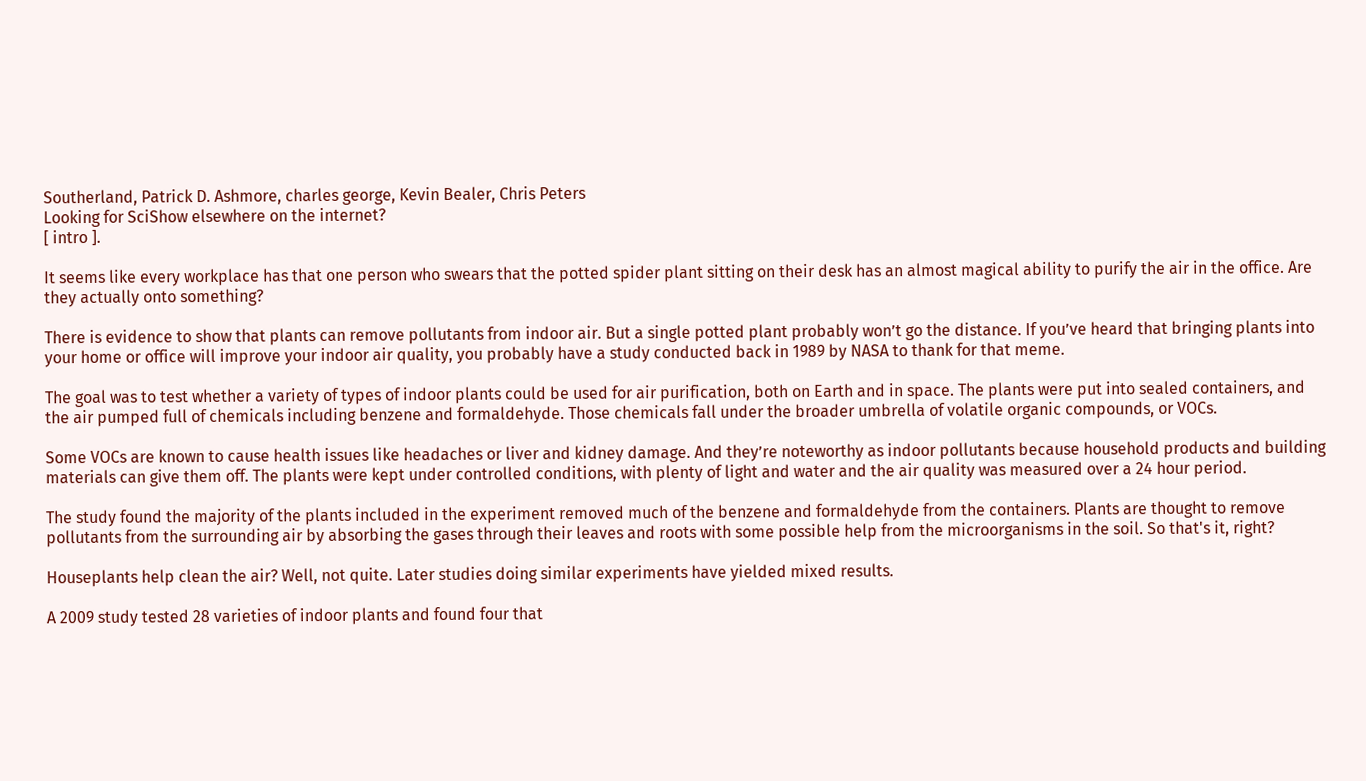Southerland, Patrick D. Ashmore, charles george, Kevin Bealer, Chris Peters
Looking for SciShow elsewhere on the internet?
[ intro ].

It seems like every workplace has that one person who swears that the potted spider plant sitting on their desk has an almost magical ability to purify the air in the office. Are they actually onto something?

There is evidence to show that plants can remove pollutants from indoor air. But a single potted plant probably won’t go the distance. If you’ve heard that bringing plants into your home or office will improve your indoor air quality, you probably have a study conducted back in 1989 by NASA to thank for that meme.

The goal was to test whether a variety of types of indoor plants could be used for air purification, both on Earth and in space. The plants were put into sealed containers, and the air pumped full of chemicals including benzene and formaldehyde. Those chemicals fall under the broader umbrella of volatile organic compounds, or VOCs.

Some VOCs are known to cause health issues like headaches or liver and kidney damage. And they’re noteworthy as indoor pollutants because household products and building materials can give them off. The plants were kept under controlled conditions, with plenty of light and water and the air quality was measured over a 24 hour period.

The study found the majority of the plants included in the experiment removed much of the benzene and formaldehyde from the containers. Plants are thought to remove pollutants from the surrounding air by absorbing the gases through their leaves and roots with some possible help from the microorganisms in the soil. So that's it, right?

Houseplants help clean the air? Well, not quite. Later studies doing similar experiments have yielded mixed results.

A 2009 study tested 28 varieties of indoor plants and found four that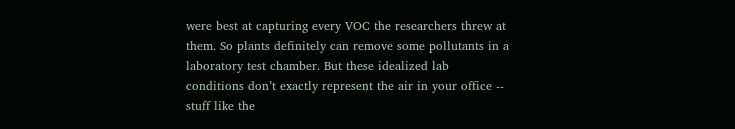were best at capturing every VOC the researchers threw at them. So plants definitely can remove some pollutants in a laboratory test chamber. But these idealized lab conditions don’t exactly represent the air in your office -- stuff like the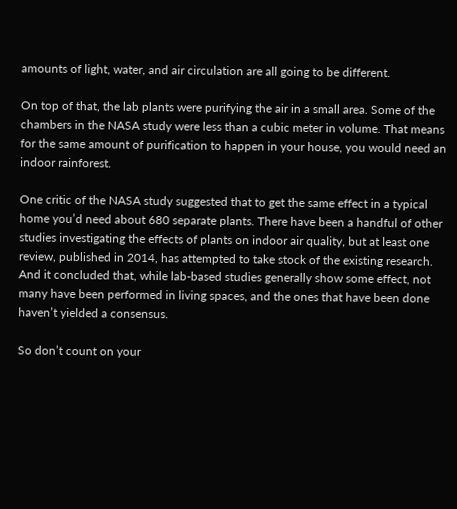amounts of light, water, and air circulation are all going to be different.

On top of that, the lab plants were purifying the air in a small area. Some of the chambers in the NASA study were less than a cubic meter in volume. That means for the same amount of purification to happen in your house, you would need an indoor rainforest.

One critic of the NASA study suggested that to get the same effect in a typical home you’d need about 680 separate plants. There have been a handful of other studies investigating the effects of plants on indoor air quality, but at least one review, published in 2014, has attempted to take stock of the existing research. And it concluded that, while lab-based studies generally show some effect, not many have been performed in living spaces, and the ones that have been done haven’t yielded a consensus.

So don’t count on your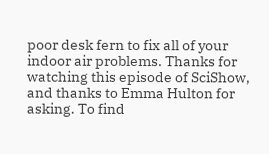poor desk fern to fix all of your indoor air problems. Thanks for watching this episode of SciShow, and thanks to Emma Hulton for asking. To find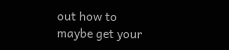out how to maybe get your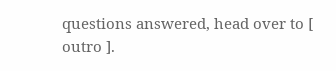questions answered, head over to [ outro ].